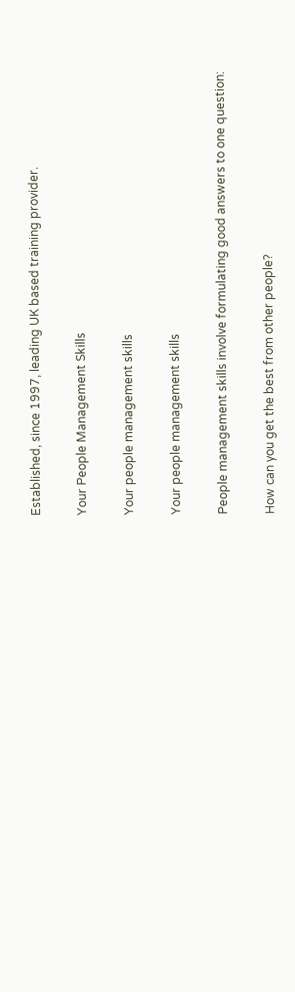Established, since 1997, leading UK based training provider.

Your People Management Skills

Your people management skills

Your people management skills

People management skills involve formulating good answers to one question:

How can you get the best from other people?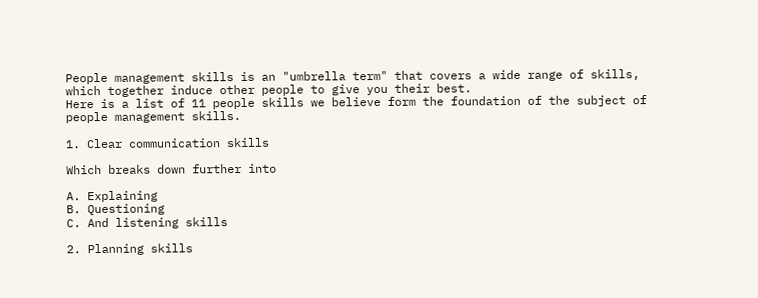People management skills is an "umbrella term" that covers a wide range of skills, which together induce other people to give you their best.
Here is a list of 11 people skills we believe form the foundation of the subject of people management skills.

1. Clear communication skills

Which breaks down further into

A. Explaining
B. Questioning
C. And listening skills

2. Planning skills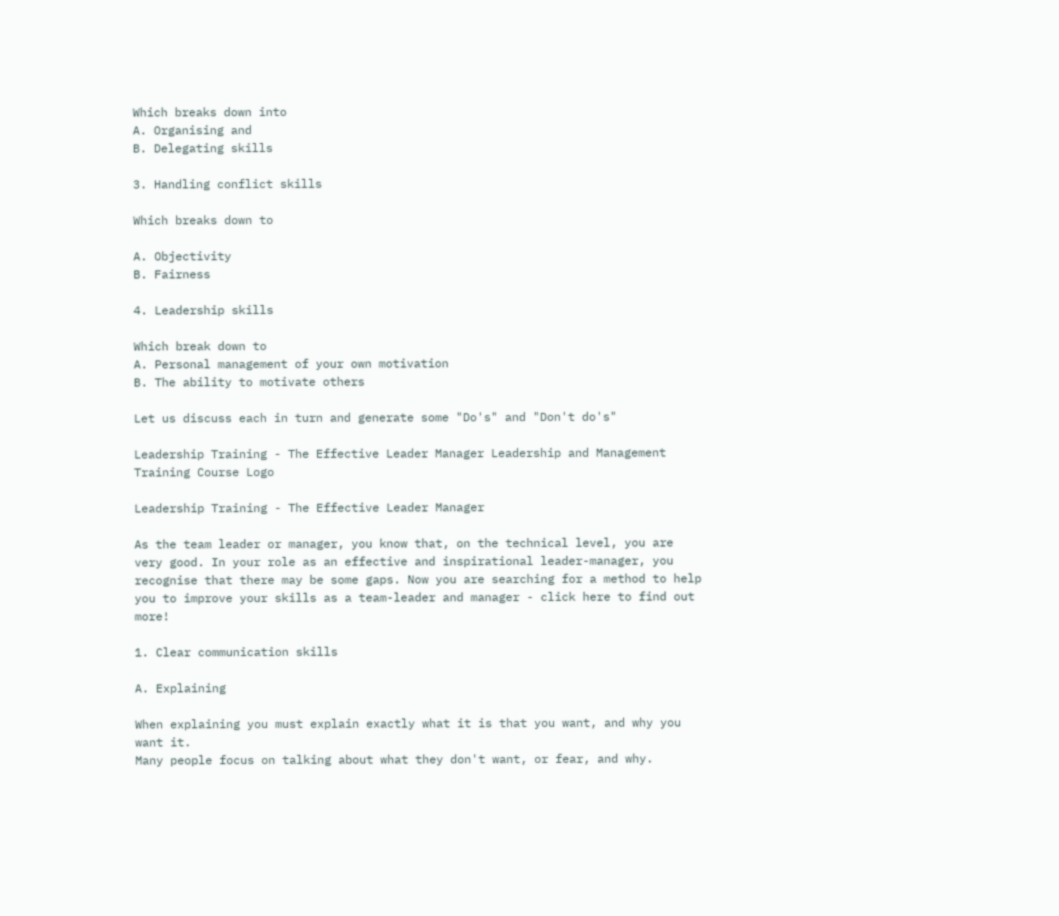Which breaks down into
A. Organising and
B. Delegating skills

3. Handling conflict skills

Which breaks down to

A. Objectivity
B. Fairness

4. Leadership skills

Which break down to
A. Personal management of your own motivation
B. The ability to motivate others

Let us discuss each in turn and generate some "Do's" and "Don't do's"

Leadership Training - The Effective Leader Manager Leadership and Management Training Course Logo

Leadership Training - The Effective Leader Manager

As the team leader or manager, you know that, on the technical level, you are very good. In your role as an effective and inspirational leader-manager, you recognise that there may be some gaps. Now you are searching for a method to help you to improve your skills as a team-leader and manager - click here to find out more!

1. Clear communication skills

A. Explaining

When explaining you must explain exactly what it is that you want, and why you want it.
Many people focus on talking about what they don't want, or fear, and why.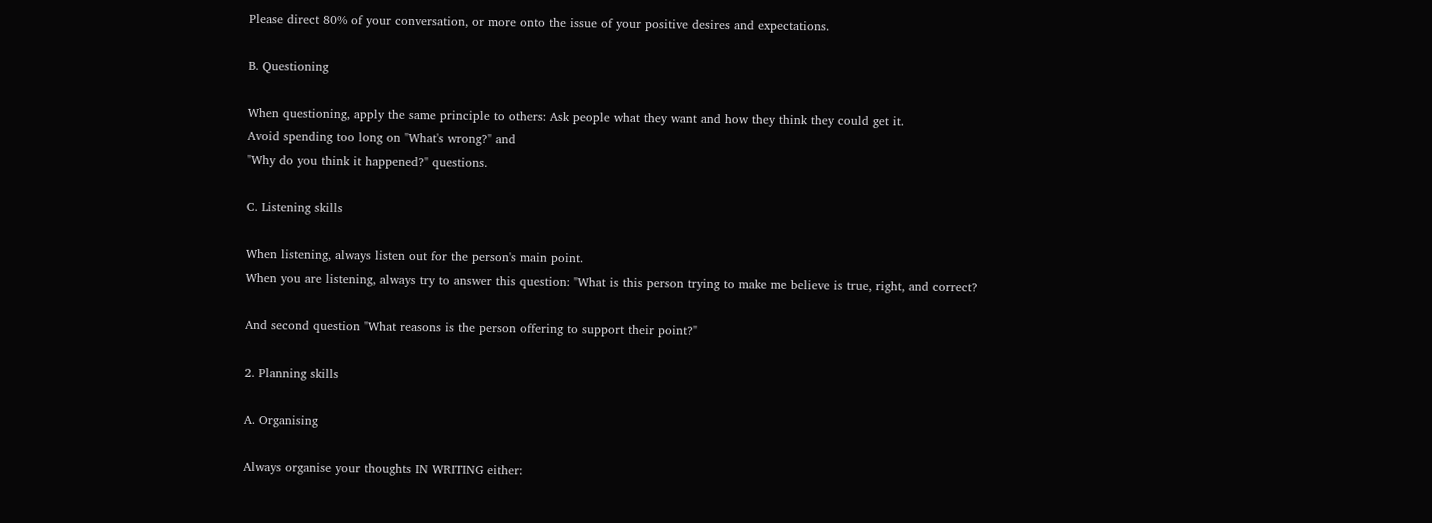Please direct 80% of your conversation, or more onto the issue of your positive desires and expectations.

B. Questioning

When questioning, apply the same principle to others: Ask people what they want and how they think they could get it.
Avoid spending too long on "What's wrong?" and
"Why do you think it happened?" questions.

C. Listening skills

When listening, always listen out for the person's main point.
When you are listening, always try to answer this question: "What is this person trying to make me believe is true, right, and correct?

And second question "What reasons is the person offering to support their point?"

2. Planning skills

A. Organising

Always organise your thoughts IN WRITING either: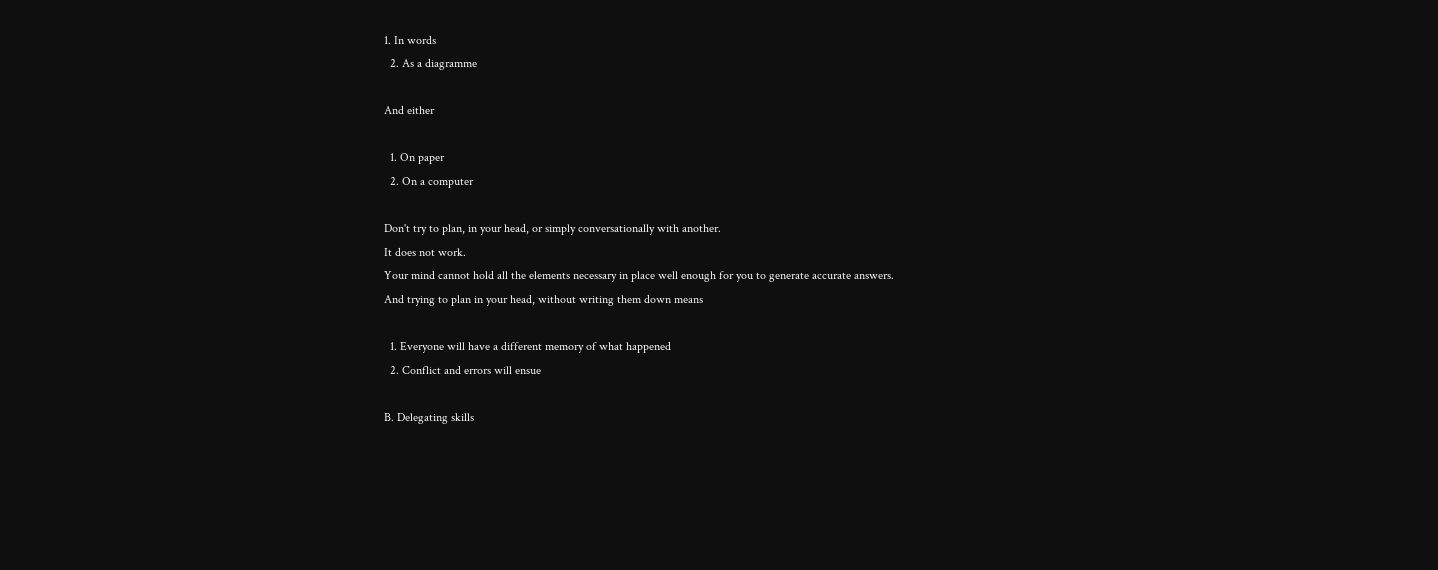1. In words
  2. As a diagramme

And either

  1. On paper
  2. On a computer

Don't try to plan, in your head, or simply conversationally with another.
It does not work.
Your mind cannot hold all the elements necessary in place well enough for you to generate accurate answers.
And trying to plan in your head, without writing them down means

  1. Everyone will have a different memory of what happened
  2. Conflict and errors will ensue

B. Delegating skills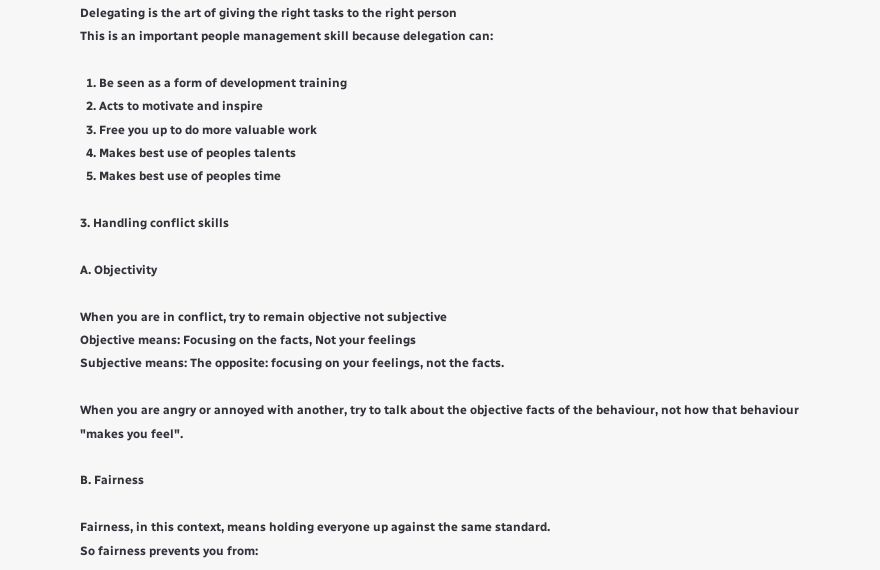Delegating is the art of giving the right tasks to the right person
This is an important people management skill because delegation can:

  1. Be seen as a form of development training
  2. Acts to motivate and inspire
  3. Free you up to do more valuable work
  4. Makes best use of peoples talents
  5. Makes best use of peoples time

3. Handling conflict skills

A. Objectivity

When you are in conflict, try to remain objective not subjective
Objective means: Focusing on the facts, Not your feelings
Subjective means: The opposite: focusing on your feelings, not the facts.

When you are angry or annoyed with another, try to talk about the objective facts of the behaviour, not how that behaviour "makes you feel".

B. Fairness

Fairness, in this context, means holding everyone up against the same standard.
So fairness prevents you from: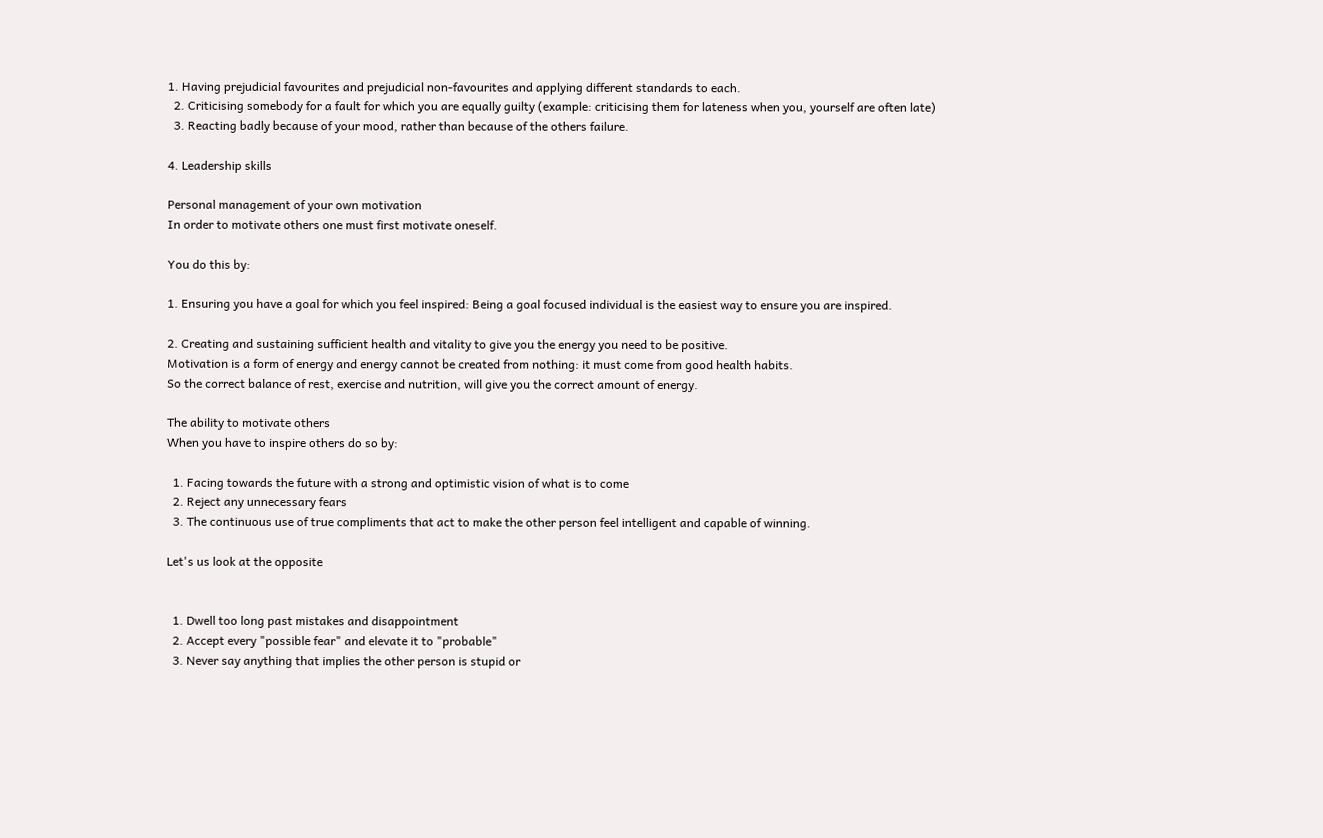1. Having prejudicial favourites and prejudicial non-favourites and applying different standards to each.
  2. Criticising somebody for a fault for which you are equally guilty (example: criticising them for lateness when you, yourself are often late)
  3. Reacting badly because of your mood, rather than because of the others failure.

4. Leadership skills

Personal management of your own motivation
In order to motivate others one must first motivate oneself.

You do this by:

1. Ensuring you have a goal for which you feel inspired: Being a goal focused individual is the easiest way to ensure you are inspired.

2. Creating and sustaining sufficient health and vitality to give you the energy you need to be positive.
Motivation is a form of energy and energy cannot be created from nothing: it must come from good health habits.
So the correct balance of rest, exercise and nutrition, will give you the correct amount of energy.

The ability to motivate others
When you have to inspire others do so by:

  1. Facing towards the future with a strong and optimistic vision of what is to come
  2. Reject any unnecessary fears
  3. The continuous use of true compliments that act to make the other person feel intelligent and capable of winning.

Let's us look at the opposite


  1. Dwell too long past mistakes and disappointment
  2. Accept every "possible fear" and elevate it to "probable"
  3. Never say anything that implies the other person is stupid or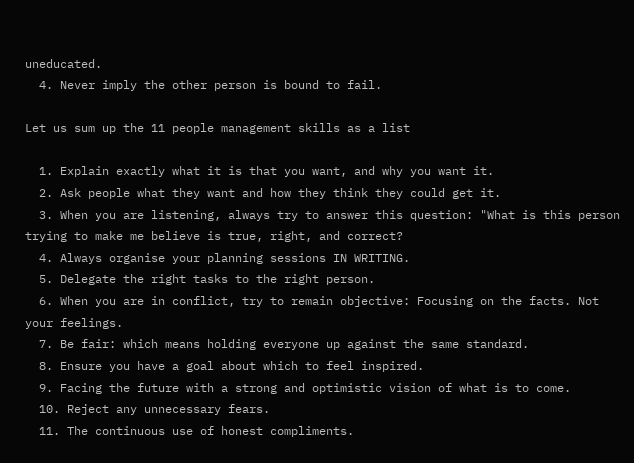uneducated.
  4. Never imply the other person is bound to fail.

Let us sum up the 11 people management skills as a list

  1. Explain exactly what it is that you want, and why you want it.
  2. Ask people what they want and how they think they could get it.
  3. When you are listening, always try to answer this question: "What is this person trying to make me believe is true, right, and correct?
  4. Always organise your planning sessions IN WRITING.
  5. Delegate the right tasks to the right person.
  6. When you are in conflict, try to remain objective: Focusing on the facts. Not your feelings.
  7. Be fair: which means holding everyone up against the same standard.
  8. Ensure you have a goal about which to feel inspired.
  9. Facing the future with a strong and optimistic vision of what is to come.
  10. Reject any unnecessary fears.
  11. The continuous use of honest compliments.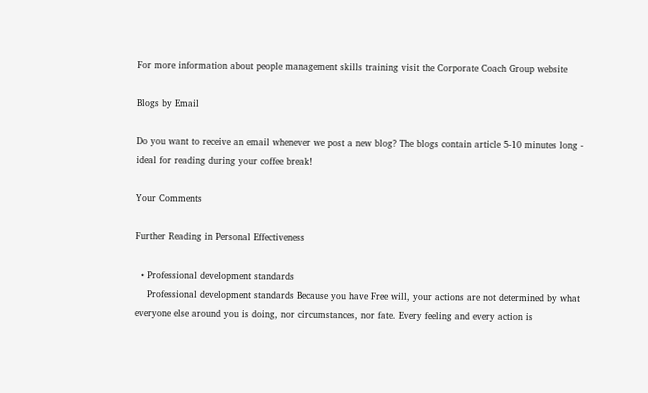For more information about people management skills training visit the Corporate Coach Group website

Blogs by Email

Do you want to receive an email whenever we post a new blog? The blogs contain article 5-10 minutes long - ideal for reading during your coffee break!

Your Comments

Further Reading in Personal Effectiveness

  • Professional development standards
    Professional development standards Because you have Free will, your actions are not determined by what everyone else around you is doing, nor circumstances, nor fate. Every feeling and every action is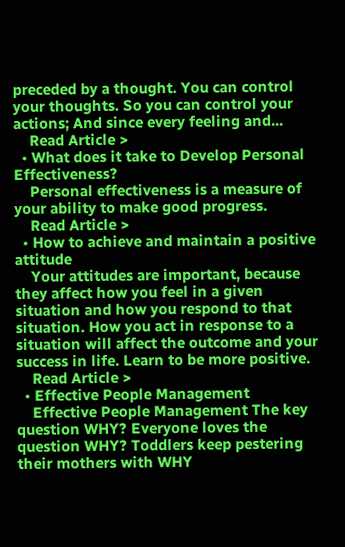preceded by a thought. You can control your thoughts. So you can control your actions; And since every feeling and...
    Read Article >
  • What does it take to Develop Personal Effectiveness?
    Personal effectiveness is a measure of your ability to make good progress.
    Read Article >
  • How to achieve and maintain a positive attitude
    Your attitudes are important, because they affect how you feel in a given situation and how you respond to that situation. How you act in response to a situation will affect the outcome and your success in life. Learn to be more positive.
    Read Article >
  • Effective People Management
    Effective People Management The key question WHY? Everyone loves the question WHY? Toddlers keep pestering their mothers with WHY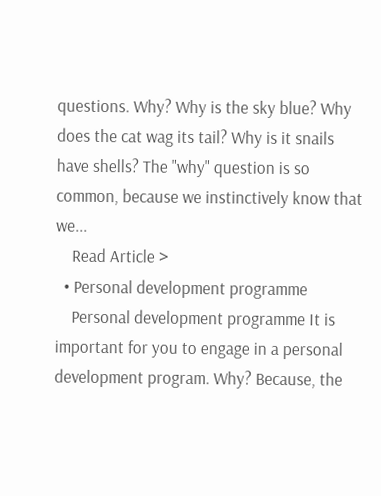questions. Why? Why is the sky blue? Why does the cat wag its tail? Why is it snails have shells? The "why" question is so common, because we instinctively know that we...
    Read Article >
  • Personal development programme
    Personal development programme It is important for you to engage in a personal development program. Why? Because, the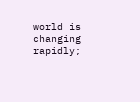world is changing rapidly;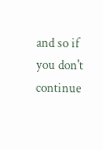and so if you don't continue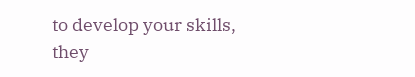to develop your skills, they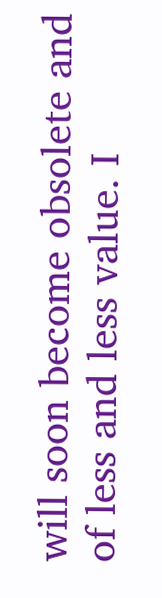will soon become obsolete and of less and less value. I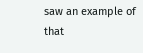saw an example of that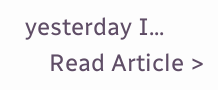yesterday I...
    Read Article >